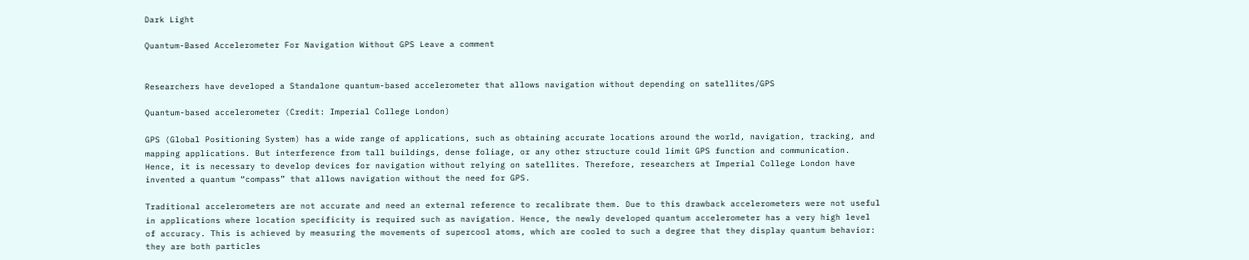Dark Light

Quantum-Based Accelerometer For Navigation Without GPS Leave a comment


Researchers have developed a Standalone quantum-based accelerometer that allows navigation without depending on satellites/GPS

Quantum-based accelerometer (Credit: Imperial College London)

GPS (Global Positioning System) has a wide range of applications, such as obtaining accurate locations around the world, navigation, tracking, and mapping applications. But interference from tall buildings, dense foliage, or any other structure could limit GPS function and communication. Hence, it is necessary to develop devices for navigation without relying on satellites. Therefore, researchers at Imperial College London have invented a quantum “compass” that allows navigation without the need for GPS.

Traditional accelerometers are not accurate and need an external reference to recalibrate them. Due to this drawback accelerometers were not useful in applications where location specificity is required such as navigation. Hence, the newly developed quantum accelerometer has a very high level of accuracy. This is achieved by measuring the movements of supercool atoms, which are cooled to such a degree that they display quantum behavior: they are both particles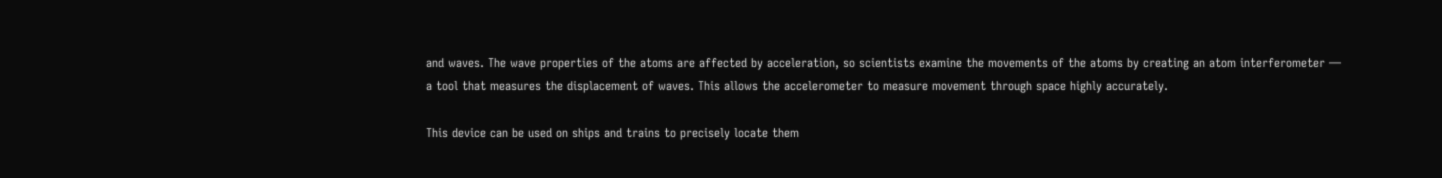and waves. The wave properties of the atoms are affected by acceleration, so scientists examine the movements of the atoms by creating an atom interferometer — a tool that measures the displacement of waves. This allows the accelerometer to measure movement through space highly accurately.

This device can be used on ships and trains to precisely locate them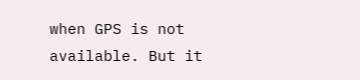when GPS is not available. But it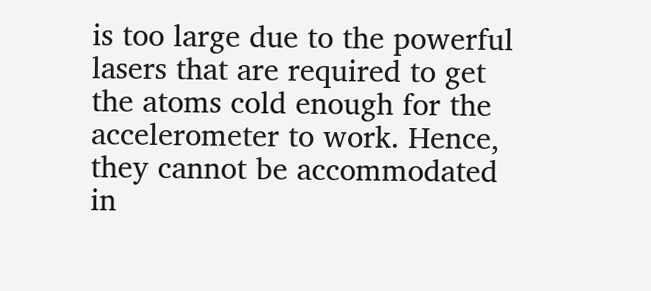is too large due to the powerful lasers that are required to get the atoms cold enough for the accelerometer to work. Hence, they cannot be accommodated in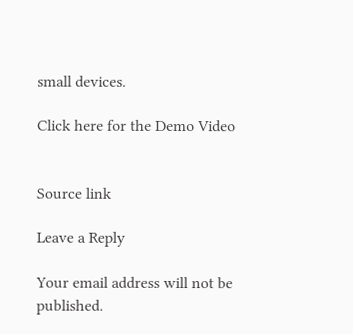small devices.

Click here for the Demo Video


Source link

Leave a Reply

Your email address will not be published.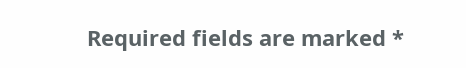Required fields are marked *